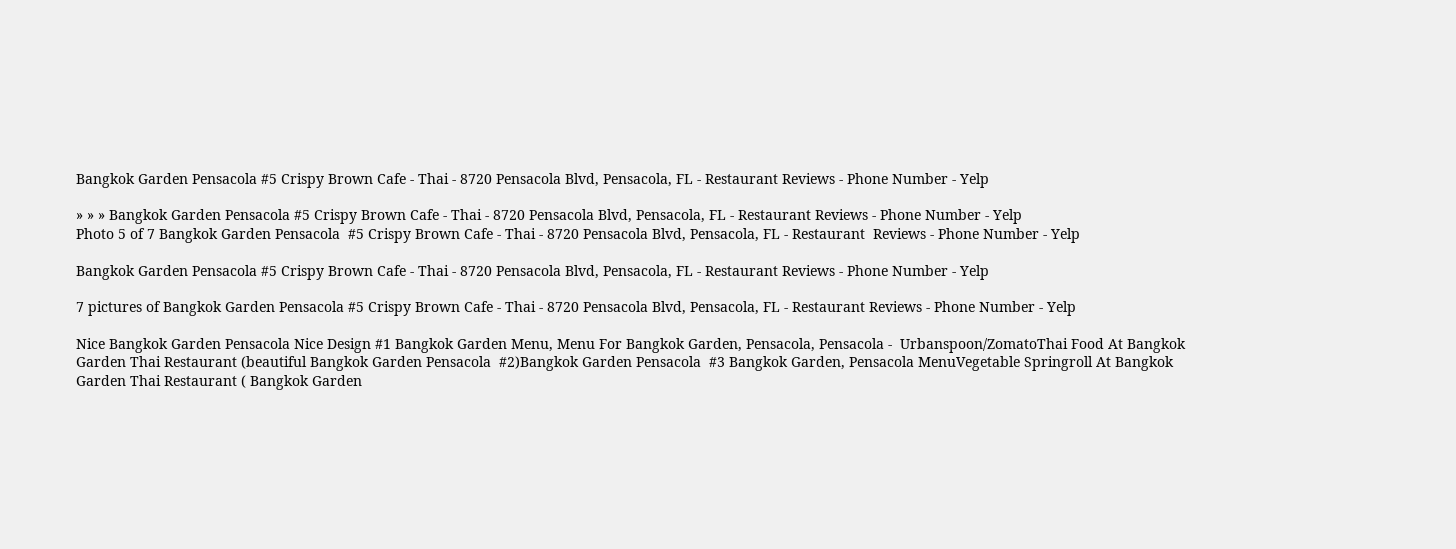Bangkok Garden Pensacola #5 Crispy Brown Cafe - Thai - 8720 Pensacola Blvd, Pensacola, FL - Restaurant Reviews - Phone Number - Yelp

» » » Bangkok Garden Pensacola #5 Crispy Brown Cafe - Thai - 8720 Pensacola Blvd, Pensacola, FL - Restaurant Reviews - Phone Number - Yelp
Photo 5 of 7 Bangkok Garden Pensacola  #5 Crispy Brown Cafe - Thai - 8720 Pensacola Blvd, Pensacola, FL - Restaurant  Reviews - Phone Number - Yelp

Bangkok Garden Pensacola #5 Crispy Brown Cafe - Thai - 8720 Pensacola Blvd, Pensacola, FL - Restaurant Reviews - Phone Number - Yelp

7 pictures of Bangkok Garden Pensacola #5 Crispy Brown Cafe - Thai - 8720 Pensacola Blvd, Pensacola, FL - Restaurant Reviews - Phone Number - Yelp

Nice Bangkok Garden Pensacola Nice Design #1 Bangkok Garden Menu, Menu For Bangkok Garden, Pensacola, Pensacola -  Urbanspoon/ZomatoThai Food At Bangkok Garden Thai Restaurant (beautiful Bangkok Garden Pensacola  #2)Bangkok Garden Pensacola  #3 Bangkok Garden, Pensacola MenuVegetable Springroll At Bangkok Garden Thai Restaurant ( Bangkok Garden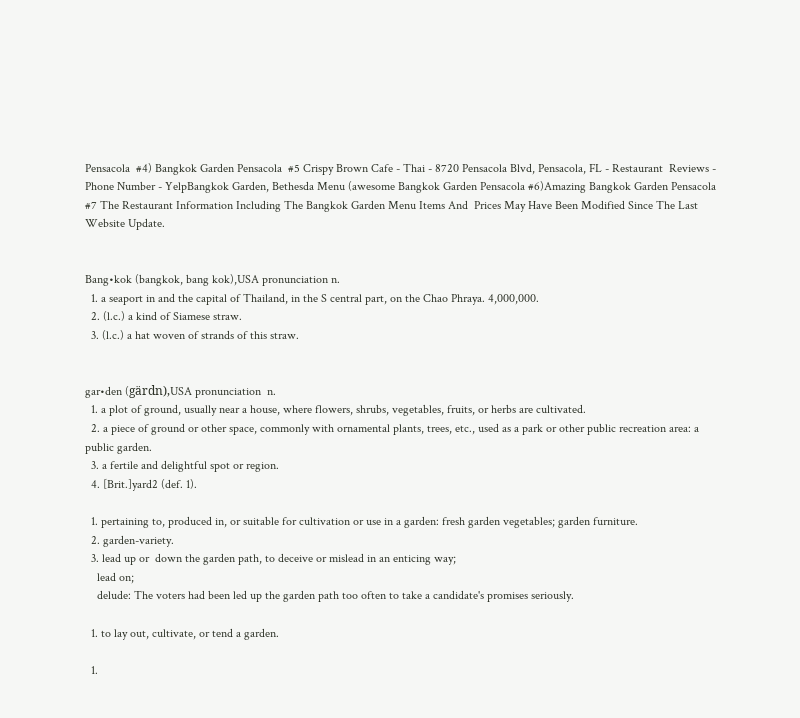Pensacola  #4) Bangkok Garden Pensacola  #5 Crispy Brown Cafe - Thai - 8720 Pensacola Blvd, Pensacola, FL - Restaurant  Reviews - Phone Number - YelpBangkok Garden, Bethesda Menu (awesome Bangkok Garden Pensacola #6)Amazing Bangkok Garden Pensacola  #7 The Restaurant Information Including The Bangkok Garden Menu Items And  Prices May Have Been Modified Since The Last Website Update.


Bang•kok (bangkok, bang kok),USA pronunciation n.
  1. a seaport in and the capital of Thailand, in the S central part, on the Chao Phraya. 4,000,000.
  2. (l.c.) a kind of Siamese straw.
  3. (l.c.) a hat woven of strands of this straw.


gar•den (gärdn),USA pronunciation  n.
  1. a plot of ground, usually near a house, where flowers, shrubs, vegetables, fruits, or herbs are cultivated.
  2. a piece of ground or other space, commonly with ornamental plants, trees, etc., used as a park or other public recreation area: a public garden.
  3. a fertile and delightful spot or region.
  4. [Brit.]yard2 (def. 1).

  1. pertaining to, produced in, or suitable for cultivation or use in a garden: fresh garden vegetables; garden furniture.
  2. garden-variety.
  3. lead up or  down the garden path, to deceive or mislead in an enticing way;
    lead on;
    delude: The voters had been led up the garden path too often to take a candidate's promises seriously.

  1. to lay out, cultivate, or tend a garden.

  1.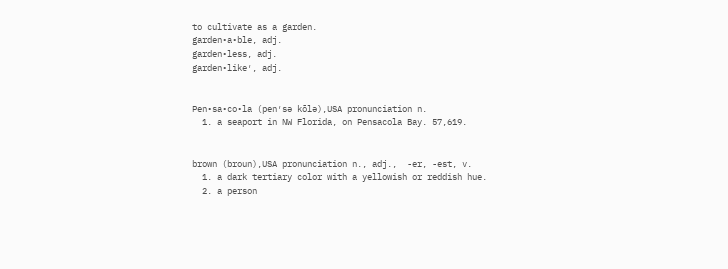to cultivate as a garden.
garden•a•ble, adj.
garden•less, adj.
garden•like′, adj.


Pen•sa•co•la (pen′sə kōlə),USA pronunciation n.
  1. a seaport in NW Florida, on Pensacola Bay. 57,619.


brown (broun),USA pronunciation n., adj.,  -er, -est, v.
  1. a dark tertiary color with a yellowish or reddish hue.
  2. a person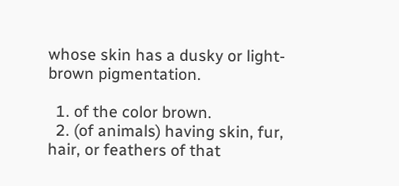whose skin has a dusky or light-brown pigmentation.

  1. of the color brown.
  2. (of animals) having skin, fur, hair, or feathers of that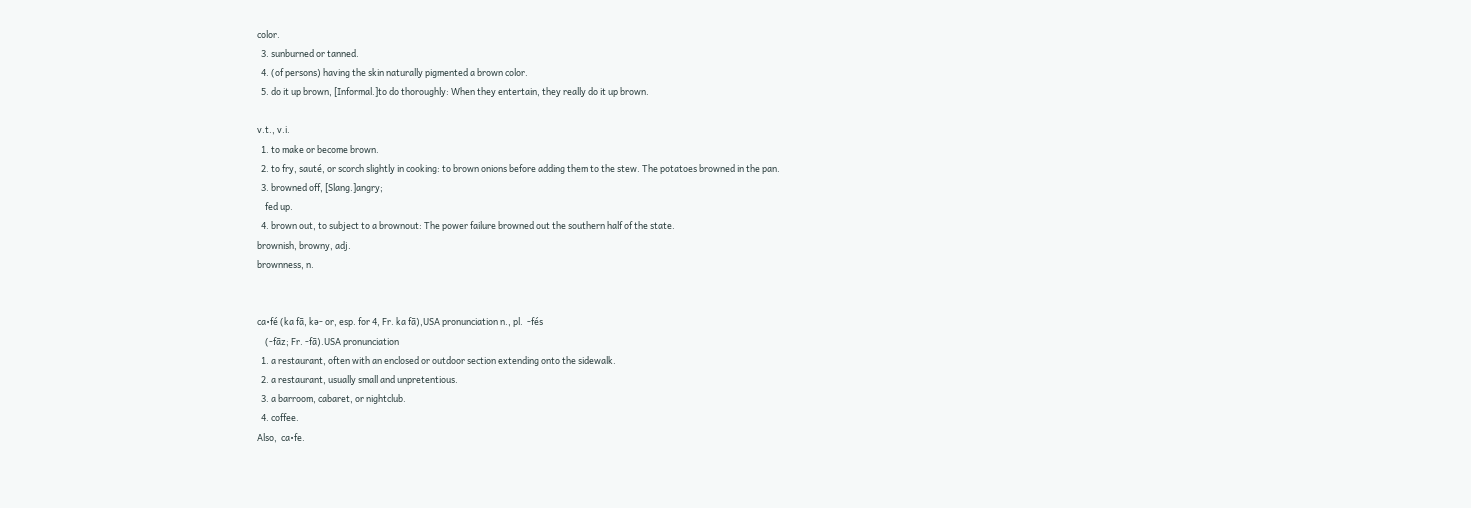color.
  3. sunburned or tanned.
  4. (of persons) having the skin naturally pigmented a brown color.
  5. do it up brown, [Informal.]to do thoroughly: When they entertain, they really do it up brown.

v.t., v.i.
  1. to make or become brown.
  2. to fry, sauté, or scorch slightly in cooking: to brown onions before adding them to the stew. The potatoes browned in the pan.
  3. browned off, [Slang.]angry;
    fed up.
  4. brown out, to subject to a brownout: The power failure browned out the southern half of the state.
brownish, browny, adj.
brownness, n.


ca•fé (ka fā, kə- or, esp. for 4, Fr. ka fā),USA pronunciation n., pl.  -fés
    (-fāz; Fr. -fā).USA pronunciation
  1. a restaurant, often with an enclosed or outdoor section extending onto the sidewalk.
  2. a restaurant, usually small and unpretentious.
  3. a barroom, cabaret, or nightclub.
  4. coffee.
Also,  ca•fe.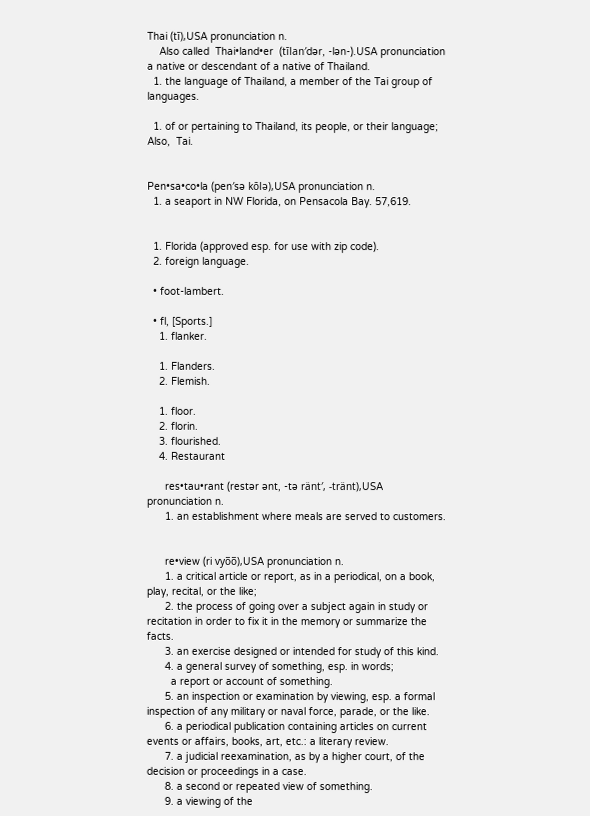Thai (tī),USA pronunciation n.
    Also called  Thai•land•er  (tīlan′dər, -lən-).USA pronunciation a native or descendant of a native of Thailand.
  1. the language of Thailand, a member of the Tai group of languages.

  1. of or pertaining to Thailand, its people, or their language;
Also,  Tai.


Pen•sa•co•la (pen′sə kōlə),USA pronunciation n.
  1. a seaport in NW Florida, on Pensacola Bay. 57,619.


  1. Florida (approved esp. for use with zip code).
  2. foreign language.

  • foot-lambert.

  • fl, [Sports.]
    1. flanker.

    1. Flanders.
    2. Flemish.

    1. floor.
    2. florin.
    3. flourished.
    4. Restaurant

      res•tau•rant (restər ənt, -tə ränt′, -tränt),USA pronunciation n.
      1. an establishment where meals are served to customers.


      re•view (ri vyo̅o̅),USA pronunciation n.
      1. a critical article or report, as in a periodical, on a book, play, recital, or the like;
      2. the process of going over a subject again in study or recitation in order to fix it in the memory or summarize the facts.
      3. an exercise designed or intended for study of this kind.
      4. a general survey of something, esp. in words;
        a report or account of something.
      5. an inspection or examination by viewing, esp. a formal inspection of any military or naval force, parade, or the like.
      6. a periodical publication containing articles on current events or affairs, books, art, etc.: a literary review.
      7. a judicial reexamination, as by a higher court, of the decision or proceedings in a case.
      8. a second or repeated view of something.
      9. a viewing of the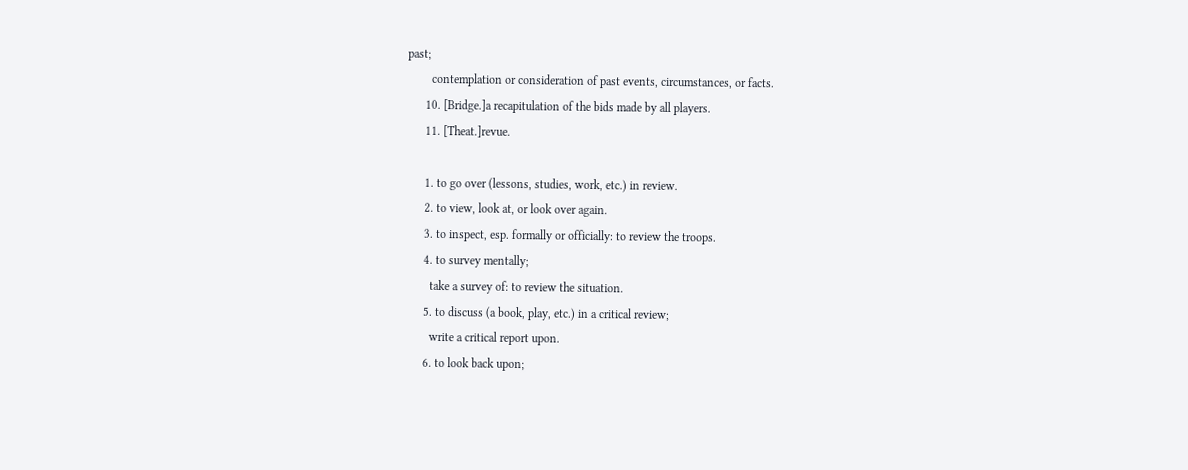past;
        contemplation or consideration of past events, circumstances, or facts.
      10. [Bridge.]a recapitulation of the bids made by all players.
      11. [Theat.]revue.

      1. to go over (lessons, studies, work, etc.) in review.
      2. to view, look at, or look over again.
      3. to inspect, esp. formally or officially: to review the troops.
      4. to survey mentally;
        take a survey of: to review the situation.
      5. to discuss (a book, play, etc.) in a critical review;
        write a critical report upon.
      6. to look back upon;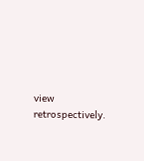view retrospectively.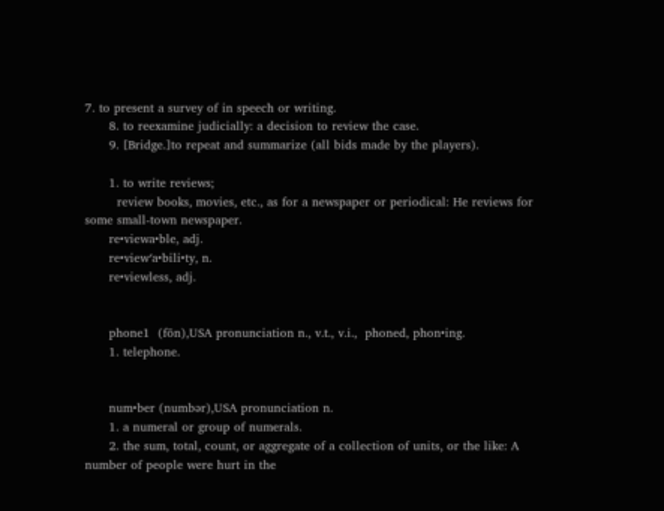7. to present a survey of in speech or writing.
      8. to reexamine judicially: a decision to review the case.
      9. [Bridge.]to repeat and summarize (all bids made by the players).

      1. to write reviews;
        review books, movies, etc., as for a newspaper or periodical: He reviews for some small-town newspaper.
      re•viewa•ble, adj.
      re•view′a•bili•ty, n.
      re•viewless, adj.


      phone1  (fōn),USA pronunciation n., v.t., v.i.,  phoned, phon•ing.
      1. telephone.


      num•ber (numbər),USA pronunciation n.
      1. a numeral or group of numerals.
      2. the sum, total, count, or aggregate of a collection of units, or the like: A number of people were hurt in the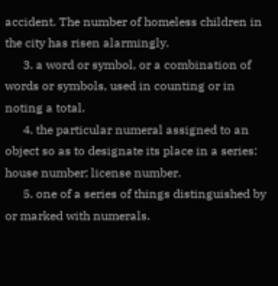accident. The number of homeless children in the city has risen alarmingly.
      3. a word or symbol, or a combination of words or symbols, used in counting or in noting a total.
      4. the particular numeral assigned to an object so as to designate its place in a series: house number; license number.
      5. one of a series of things distinguished by or marked with numerals.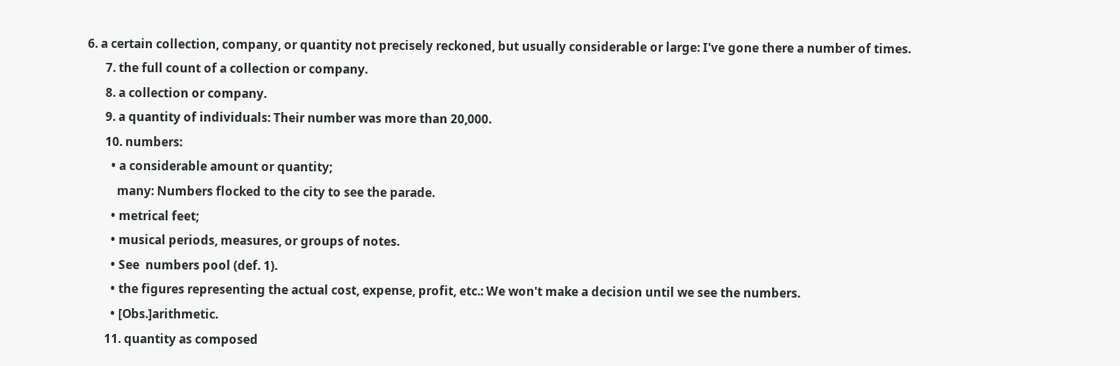6. a certain collection, company, or quantity not precisely reckoned, but usually considerable or large: I've gone there a number of times.
      7. the full count of a collection or company.
      8. a collection or company.
      9. a quantity of individuals: Their number was more than 20,000.
      10. numbers:
        • a considerable amount or quantity;
          many: Numbers flocked to the city to see the parade.
        • metrical feet;
        • musical periods, measures, or groups of notes.
        • See  numbers pool (def. 1).
        • the figures representing the actual cost, expense, profit, etc.: We won't make a decision until we see the numbers.
        • [Obs.]arithmetic.
      11. quantity as composed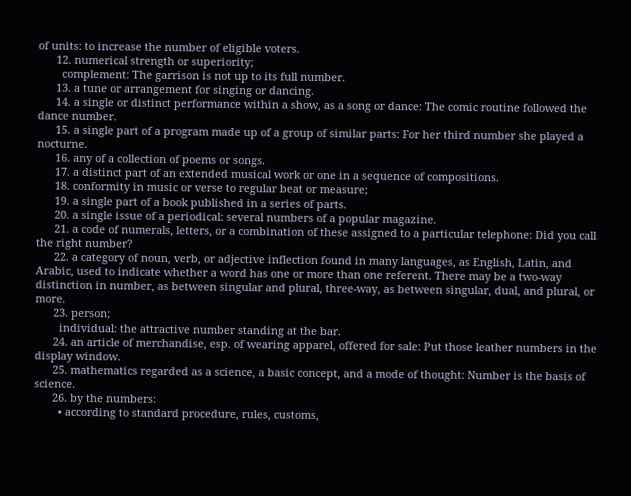of units: to increase the number of eligible voters.
      12. numerical strength or superiority;
        complement: The garrison is not up to its full number.
      13. a tune or arrangement for singing or dancing.
      14. a single or distinct performance within a show, as a song or dance: The comic routine followed the dance number.
      15. a single part of a program made up of a group of similar parts: For her third number she played a nocturne.
      16. any of a collection of poems or songs.
      17. a distinct part of an extended musical work or one in a sequence of compositions.
      18. conformity in music or verse to regular beat or measure;
      19. a single part of a book published in a series of parts.
      20. a single issue of a periodical: several numbers of a popular magazine.
      21. a code of numerals, letters, or a combination of these assigned to a particular telephone: Did you call the right number?
      22. a category of noun, verb, or adjective inflection found in many languages, as English, Latin, and Arabic, used to indicate whether a word has one or more than one referent. There may be a two-way distinction in number, as between singular and plural, three-way, as between singular, dual, and plural, or more.
      23. person;
        individual: the attractive number standing at the bar.
      24. an article of merchandise, esp. of wearing apparel, offered for sale: Put those leather numbers in the display window.
      25. mathematics regarded as a science, a basic concept, and a mode of thought: Number is the basis of science.
      26. by the numbers:
        • according to standard procedure, rules, customs,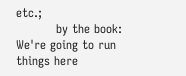etc.;
          by the book: We're going to run things here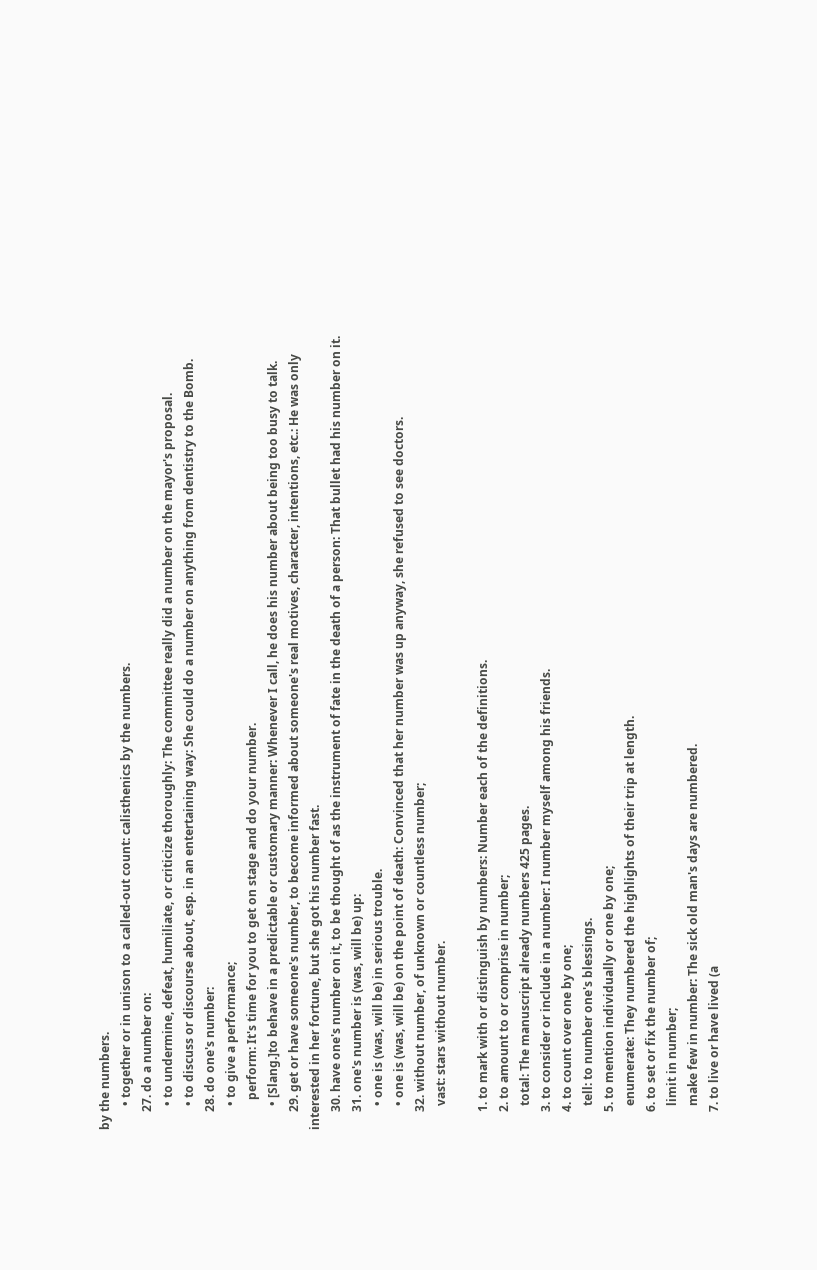by the numbers.
        • together or in unison to a called-out count: calisthenics by the numbers.
      27. do a number on:
        • to undermine, defeat, humiliate, or criticize thoroughly: The committee really did a number on the mayor's proposal.
        • to discuss or discourse about, esp. in an entertaining way: She could do a number on anything from dentistry to the Bomb.
      28. do one's number:
        • to give a performance;
          perform: It's time for you to get on stage and do your number.
        • [Slang.]to behave in a predictable or customary manner: Whenever I call, he does his number about being too busy to talk.
      29. get or have someone's number, to become informed about someone's real motives, character, intentions, etc.: He was only interested in her fortune, but she got his number fast.
      30. have one's number on it, to be thought of as the instrument of fate in the death of a person: That bullet had his number on it.
      31. one's number is (was, will be) up:
        • one is (was, will be) in serious trouble.
        • one is (was, will be) on the point of death: Convinced that her number was up anyway, she refused to see doctors.
      32. without number, of unknown or countless number;
        vast: stars without number.

      1. to mark with or distinguish by numbers: Number each of the definitions.
      2. to amount to or comprise in number;
        total: The manuscript already numbers 425 pages.
      3. to consider or include in a number: I number myself among his friends.
      4. to count over one by one;
        tell: to number one's blessings.
      5. to mention individually or one by one;
        enumerate: They numbered the highlights of their trip at length.
      6. to set or fix the number of;
        limit in number;
        make few in number: The sick old man's days are numbered.
      7. to live or have lived (a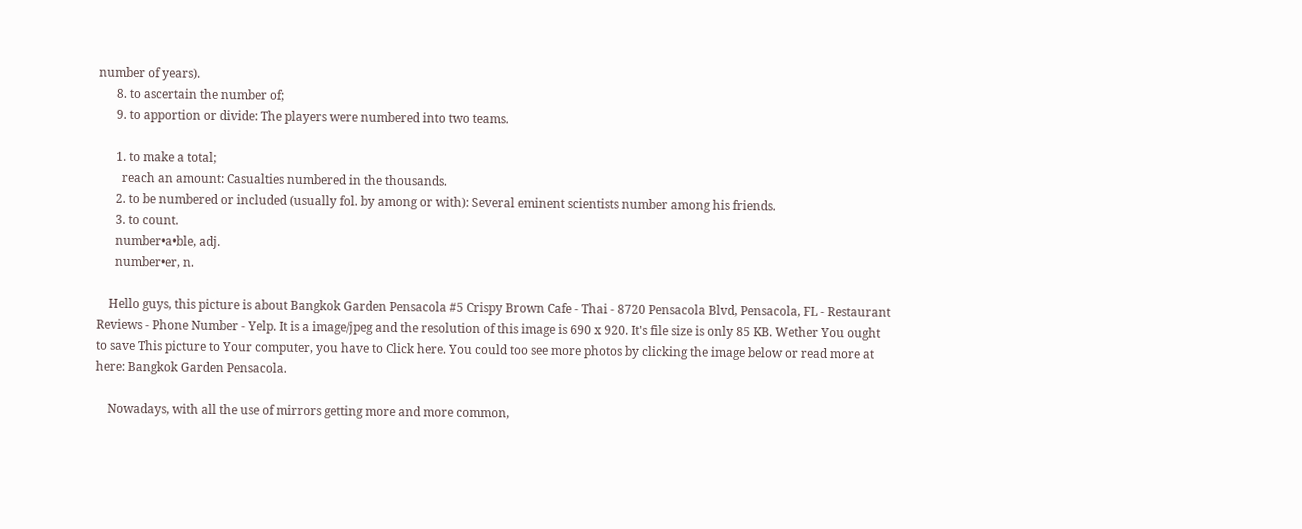number of years).
      8. to ascertain the number of;
      9. to apportion or divide: The players were numbered into two teams.

      1. to make a total;
        reach an amount: Casualties numbered in the thousands.
      2. to be numbered or included (usually fol. by among or with): Several eminent scientists number among his friends.
      3. to count.
      number•a•ble, adj.
      number•er, n.

    Hello guys, this picture is about Bangkok Garden Pensacola #5 Crispy Brown Cafe - Thai - 8720 Pensacola Blvd, Pensacola, FL - Restaurant Reviews - Phone Number - Yelp. It is a image/jpeg and the resolution of this image is 690 x 920. It's file size is only 85 KB. Wether You ought to save This picture to Your computer, you have to Click here. You could too see more photos by clicking the image below or read more at here: Bangkok Garden Pensacola.

    Nowadays, with all the use of mirrors getting more and more common,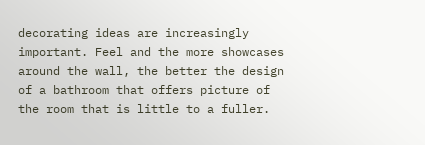decorating ideas are increasingly important. Feel and the more showcases around the wall, the better the design of a bathroom that offers picture of the room that is little to a fuller.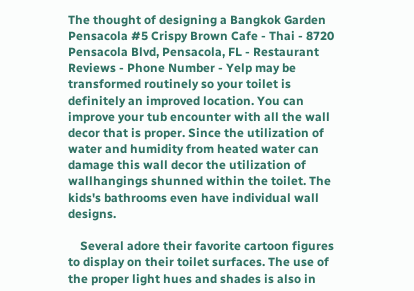The thought of designing a Bangkok Garden Pensacola #5 Crispy Brown Cafe - Thai - 8720 Pensacola Blvd, Pensacola, FL - Restaurant Reviews - Phone Number - Yelp may be transformed routinely so your toilet is definitely an improved location. You can improve your tub encounter with all the wall decor that is proper. Since the utilization of water and humidity from heated water can damage this wall decor the utilization of wallhangings shunned within the toilet. The kids's bathrooms even have individual wall designs.

    Several adore their favorite cartoon figures to display on their toilet surfaces. The use of the proper light hues and shades is also in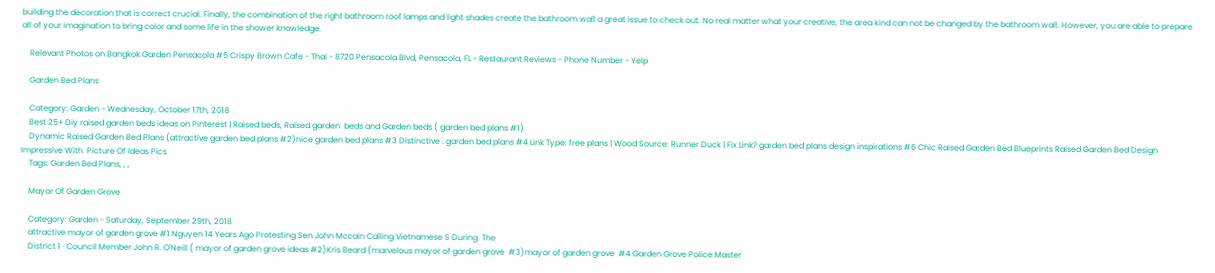building the decoration that is correct crucial. Finally, the combination of the right bathroom roof lamps and light shades create the bathroom wall a great issue to check out. No real matter what your creative, the area kind can not be changed by the bathroom wall. However, you are able to prepare all of your imagination to bring color and some life in the shower knowledge.

    Relevant Photos on Bangkok Garden Pensacola #5 Crispy Brown Cafe - Thai - 8720 Pensacola Blvd, Pensacola, FL - Restaurant Reviews - Phone Number - Yelp

    Garden Bed Plans

    Category: Garden - Wednesday, October 17th, 2018
    Best 25+ Diy raised garden beds ideas on Pinterest | Raised beds, Raised garden  beds and Garden beds ( garden bed plans #1)
    Dynamic Raised Garden Bed Plans (attractive garden bed plans #2)nice garden bed plans #3 Distinctive . garden bed plans #4 Link Type: free plans | Wood Source: Runner Duck | Fix Link? garden bed plans design inspirations #6 Chic Raised Garden Bed Blueprints Raised Garden Bed Design Impressive With  Picture Of Ideas Pics
    Tags: Garden Bed Plans, , ,

    Mayor Of Garden Grove

    Category: Garden - Saturday, September 29th, 2018
    attractive mayor of garden grove #1 Nguyen 14 Years Ago Protesting Sen John Mccain Calling Vietnamese S During  The
    District 1 · Council Member John R. O'Neill ( mayor of garden grove ideas #2)Kris Beard (marvelous mayor of garden grove  #3)mayor of garden grove  #4 Garden Grove Police Master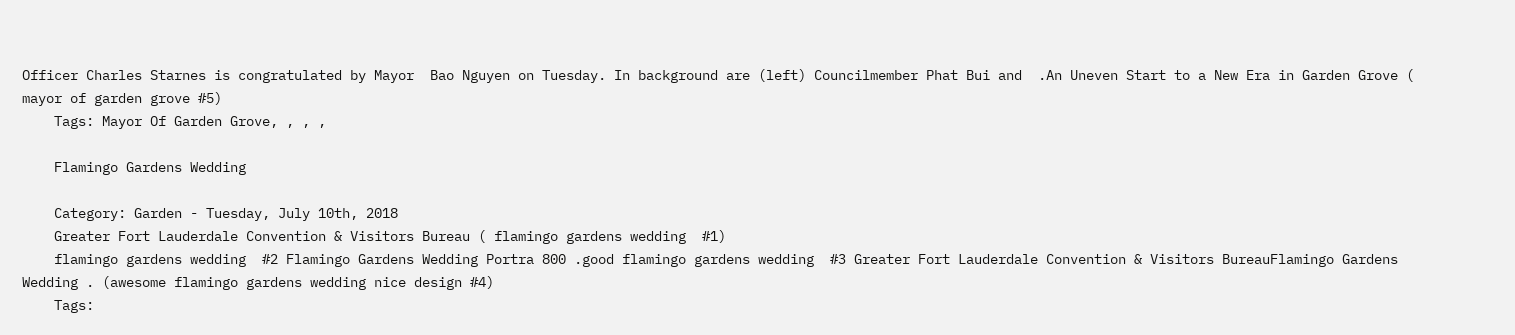Officer Charles Starnes is congratulated by Mayor  Bao Nguyen on Tuesday. In background are (left) Councilmember Phat Bui and  .An Uneven Start to a New Era in Garden Grove ( mayor of garden grove #5)
    Tags: Mayor Of Garden Grove, , , ,

    Flamingo Gardens Wedding

    Category: Garden - Tuesday, July 10th, 2018
    Greater Fort Lauderdale Convention & Visitors Bureau ( flamingo gardens wedding  #1)
    flamingo gardens wedding  #2 Flamingo Gardens Wedding Portra 800 .good flamingo gardens wedding  #3 Greater Fort Lauderdale Convention & Visitors BureauFlamingo Gardens Wedding . (awesome flamingo gardens wedding nice design #4)
    Tags: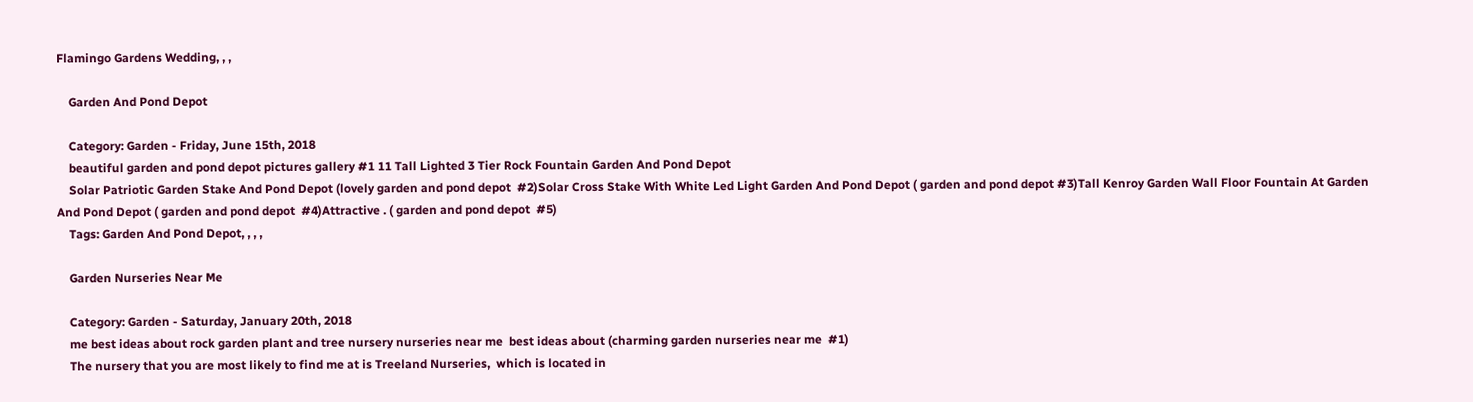Flamingo Gardens Wedding, , ,

    Garden And Pond Depot

    Category: Garden - Friday, June 15th, 2018
    beautiful garden and pond depot pictures gallery #1 11 Tall Lighted 3 Tier Rock Fountain Garden And Pond Depot
    Solar Patriotic Garden Stake And Pond Depot (lovely garden and pond depot  #2)Solar Cross Stake With White Led Light Garden And Pond Depot ( garden and pond depot #3)Tall Kenroy Garden Wall Floor Fountain At Garden And Pond Depot ( garden and pond depot  #4)Attractive . ( garden and pond depot  #5)
    Tags: Garden And Pond Depot, , , ,

    Garden Nurseries Near Me

    Category: Garden - Saturday, January 20th, 2018
    me best ideas about rock garden plant and tree nursery nurseries near me  best ideas about (charming garden nurseries near me  #1)
    The nursery that you are most likely to find me at is Treeland Nurseries,  which is located in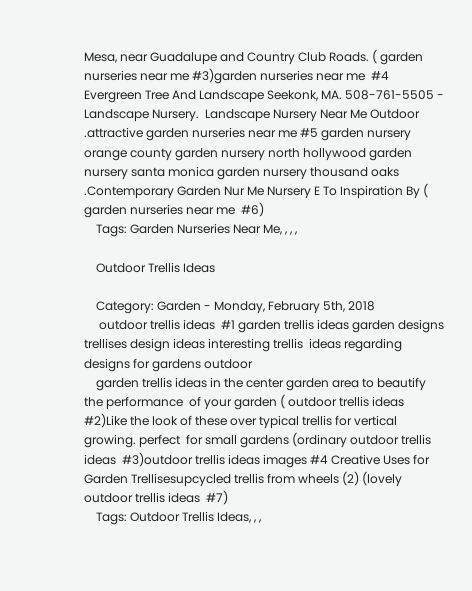Mesa, near Guadalupe and Country Club Roads. ( garden nurseries near me #3)garden nurseries near me  #4 Evergreen Tree And Landscape Seekonk, MA. 508-761-5505 - Landscape Nursery.  Landscape Nursery Near Me Outdoor .attractive garden nurseries near me #5 garden nursery orange county garden nursery north hollywood garden  nursery santa monica garden nursery thousand oaks .Contemporary Garden Nur Me Nursery E To Inspiration By ( garden nurseries near me  #6)
    Tags: Garden Nurseries Near Me, , , ,

    Outdoor Trellis Ideas

    Category: Garden - Monday, February 5th, 2018
     outdoor trellis ideas  #1 garden trellis ideas garden designs trellises design ideas interesting trellis  ideas regarding designs for gardens outdoor
    garden trellis ideas in the center garden area to beautify the performance  of your garden ( outdoor trellis ideas  #2)Like the look of these over typical trellis for vertical growing. perfect  for small gardens (ordinary outdoor trellis ideas  #3)outdoor trellis ideas images #4 Creative Uses for Garden Trellisesupcycled trellis from wheels (2) (lovely outdoor trellis ideas  #7)
    Tags: Outdoor Trellis Ideas, , ,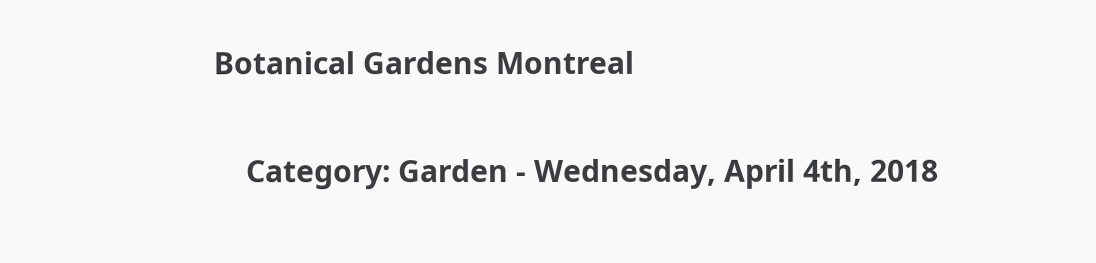Botanical Gardens Montreal

    Category: Garden - Wednesday, April 4th, 2018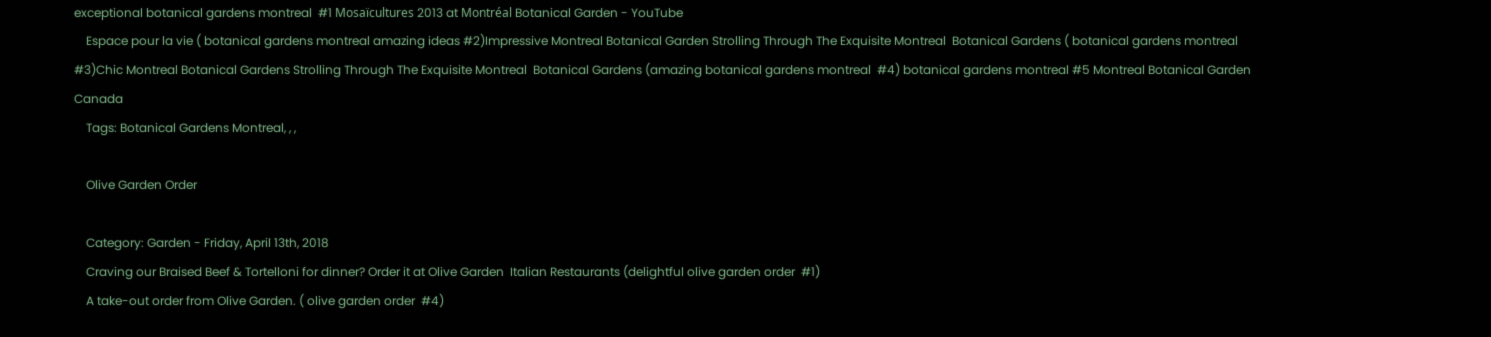exceptional botanical gardens montreal  #1 Mosaïcultures 2013 at Montréal Botanical Garden - YouTube
    Espace pour la vie ( botanical gardens montreal amazing ideas #2)Impressive Montreal Botanical Garden Strolling Through The Exquisite Montreal  Botanical Gardens ( botanical gardens montreal  #3)Chic Montreal Botanical Gardens Strolling Through The Exquisite Montreal  Botanical Gardens (amazing botanical gardens montreal  #4) botanical gardens montreal #5 Montreal Botanical Garden Canada
    Tags: Botanical Gardens Montreal, , ,

    Olive Garden Order

    Category: Garden - Friday, April 13th, 2018
    Craving our Braised Beef & Tortelloni for dinner? Order it at Olive Garden  Italian Restaurants (delightful olive garden order  #1)
    A take-out order from Olive Garden. ( olive garden order  #4)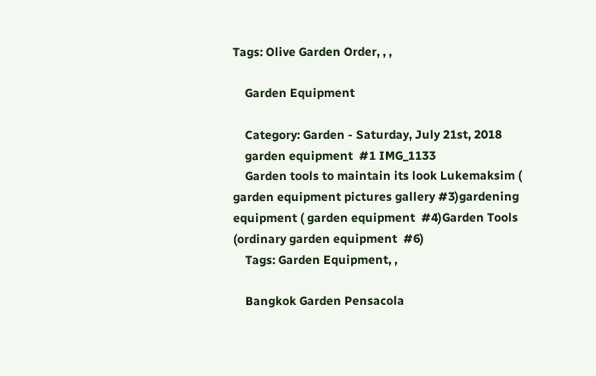Tags: Olive Garden Order, , ,

    Garden Equipment

    Category: Garden - Saturday, July 21st, 2018
    garden equipment  #1 IMG_1133
    Garden tools to maintain its look Lukemaksim ( garden equipment pictures gallery #3)gardening equipment ( garden equipment  #4)Garden Tools (ordinary garden equipment  #6)
    Tags: Garden Equipment, ,

    Bangkok Garden Pensacola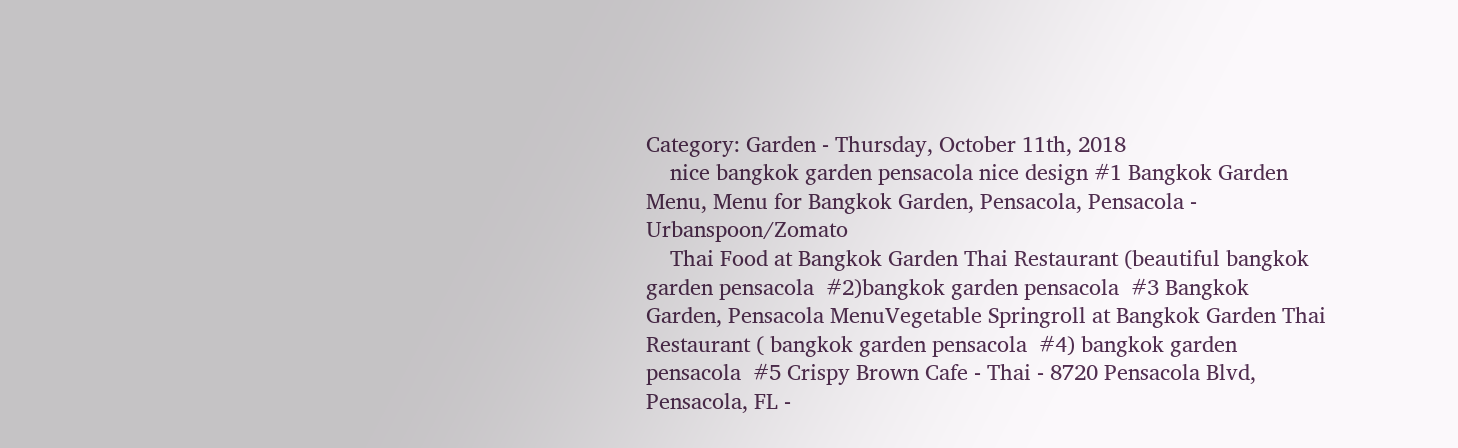Category: Garden - Thursday, October 11th, 2018
    nice bangkok garden pensacola nice design #1 Bangkok Garden Menu, Menu for Bangkok Garden, Pensacola, Pensacola -  Urbanspoon/Zomato
    Thai Food at Bangkok Garden Thai Restaurant (beautiful bangkok garden pensacola  #2)bangkok garden pensacola  #3 Bangkok Garden, Pensacola MenuVegetable Springroll at Bangkok Garden Thai Restaurant ( bangkok garden pensacola  #4) bangkok garden pensacola  #5 Crispy Brown Cafe - Thai - 8720 Pensacola Blvd, Pensacola, FL -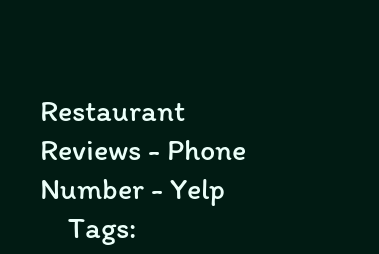Restaurant  Reviews - Phone Number - Yelp
    Tags: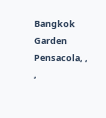Bangkok Garden Pensacola, , ,